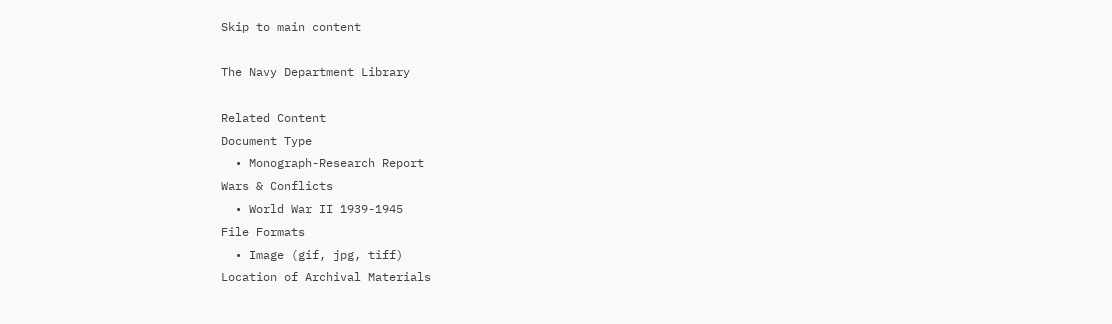Skip to main content

The Navy Department Library

Related Content
Document Type
  • Monograph-Research Report
Wars & Conflicts
  • World War II 1939-1945
File Formats
  • Image (gif, jpg, tiff)
Location of Archival Materials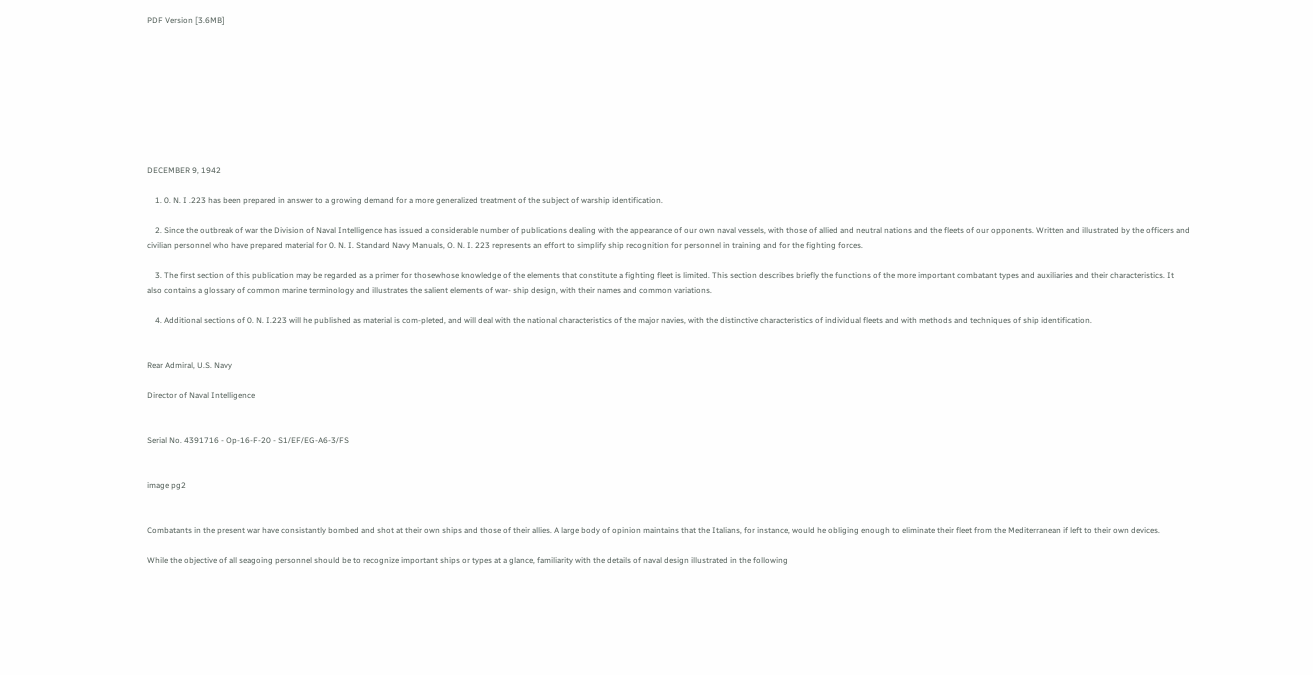PDF Version [3.6MB]









DECEMBER 9, 1942

    1. 0. N. I .223 has been prepared in answer to a growing demand for a more generalized treatment of the subject of warship identification.

    2. Since the outbreak of war the Division of Naval Intelligence has issued a considerable number of publications dealing with the appearance of our own naval vessels, with those of allied and neutral nations and the fleets of our opponents. Written and illustrated by the officers and civilian personnel who have prepared material for 0. N. I. Standard Navy Manuals, O. N. I. 223 represents an effort to simplify ship recognition for personnel in training and for the fighting forces.

    3. The first section of this publication may be regarded as a primer for thosewhose knowledge of the elements that constitute a fighting fleet is limited. This section describes briefly the functions of the more important combatant types and auxiliaries and their characteristics. It also contains a glossary of common marine terminology and illustrates the salient elements of war- ship design, with their names and common variations.

    4. Additional sections of 0. N. I.223 will he published as material is com-pleted, and will deal with the national characteristics of the major navies, with the distinctive characteristics of individual fleets and with methods and techniques of ship identification.


Rear Admiral, U.S. Navy

Director of Naval Intelligence


Serial No. 4391716 - Op-16-F-20 - S1/EF/EG-A6-3/FS


image pg2


Combatants in the present war have consistantly bombed and shot at their own ships and those of their allies. A large body of opinion maintains that the Italians, for instance, would he obliging enough to eliminate their fleet from the Mediterranean if left to their own devices.

While the objective of all seagoing personnel should be to recognize important ships or types at a glance, familiarity with the details of naval design illustrated in the following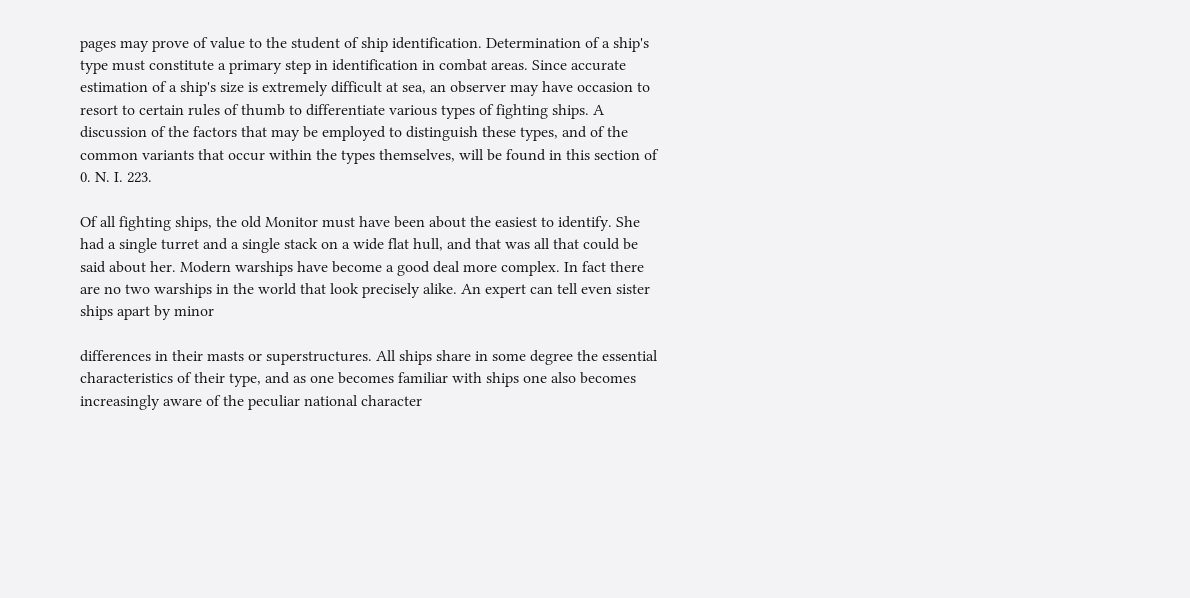pages may prove of value to the student of ship identification. Determination of a ship's type must constitute a primary step in identification in combat areas. Since accurate estimation of a ship's size is extremely difficult at sea, an observer may have occasion to resort to certain rules of thumb to differentiate various types of fighting ships. A discussion of the factors that may be employed to distinguish these types, and of the common variants that occur within the types themselves, will be found in this section of 0. N. I. 223.

Of all fighting ships, the old Monitor must have been about the easiest to identify. She had a single turret and a single stack on a wide flat hull, and that was all that could be said about her. Modern warships have become a good deal more complex. In fact there are no two warships in the world that look precisely alike. An expert can tell even sister ships apart by minor

differences in their masts or superstructures. All ships share in some degree the essential characteristics of their type, and as one becomes familiar with ships one also becomes increasingly aware of the peculiar national character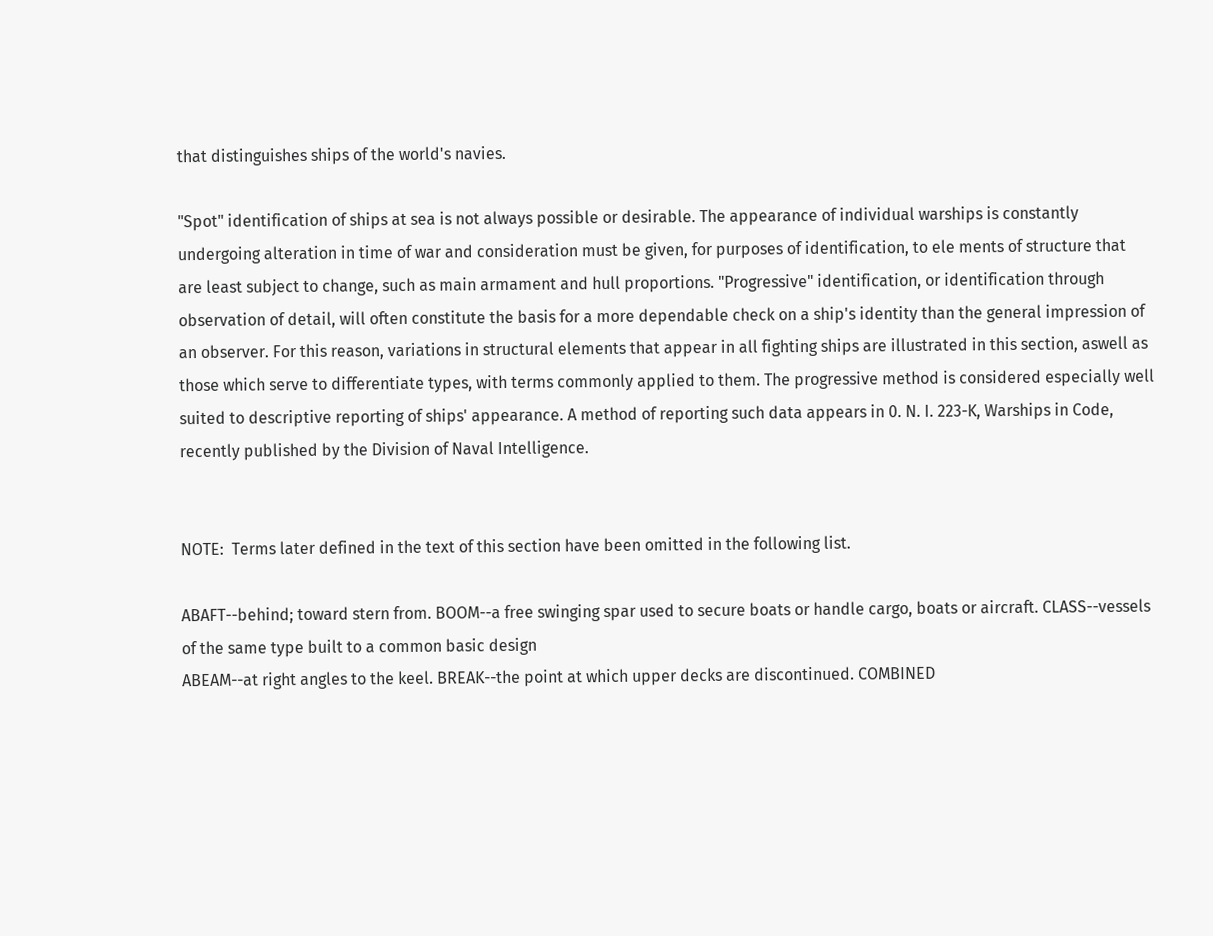that distinguishes ships of the world's navies.

"Spot" identification of ships at sea is not always possible or desirable. The appearance of individual warships is constantly undergoing alteration in time of war and consideration must be given, for purposes of identification, to ele ments of structure that are least subject to change, such as main armament and hull proportions. "Progressive" identification, or identification through observation of detail, will often constitute the basis for a more dependable check on a ship's identity than the general impression of an observer. For this reason, variations in structural elements that appear in all fighting ships are illustrated in this section, aswell as those which serve to differentiate types, with terms commonly applied to them. The progressive method is considered especially well suited to descriptive reporting of ships' appearance. A method of reporting such data appears in 0. N. I. 223-K, Warships in Code, recently published by the Division of Naval Intelligence.


NOTE:  Terms later defined in the text of this section have been omitted in the following list.

ABAFT--behind; toward stern from. BOOM--a free swinging spar used to secure boats or handle cargo, boats or aircraft. CLASS--vessels of the same type built to a common basic design
ABEAM--at right angles to the keel. BREAK--the point at which upper decks are discontinued. COMBINED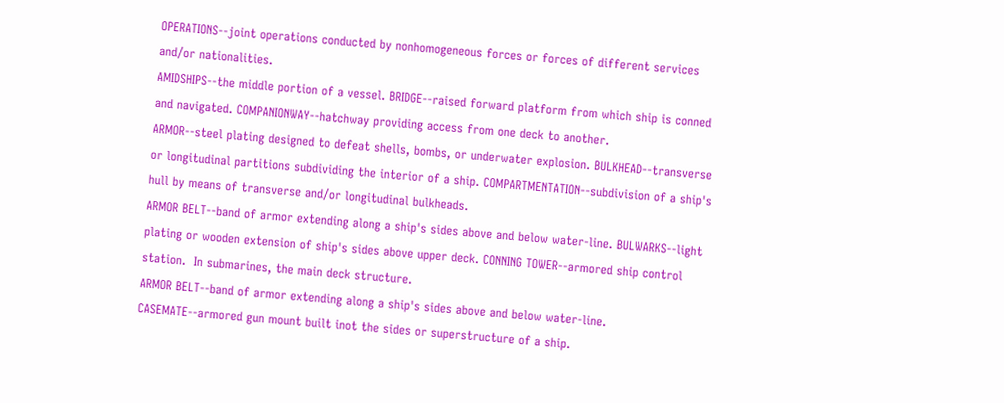OPERATIONS--joint operations conducted by nonhomogeneous forces or forces of different services and/or nationalities.
AMIDSHIPS--the middle portion of a vessel. BRIDGE--raised forward platform from which ship is conned and navigated. COMPANIONWAY--hatchway providing access from one deck to another.
ARMOR--steel plating designed to defeat shells, bombs, or underwater explosion. BULKHEAD--transverse or longitudinal partitions subdividing the interior of a ship. COMPARTMENTATION--subdivision of a ship's hull by means of transverse and/or longitudinal bulkheads.
ARMOR BELT--band of armor extending along a ship's sides above and below water-line. BULWARKS--light plating or wooden extension of ship's sides above upper deck. CONNING TOWER--armored ship control station.  In submarines, the main deck structure.
ARMOR BELT--band of armor extending along a ship's sides above and below water-line. CASEMATE--armored gun mount built inot the sides or superstructure of a ship.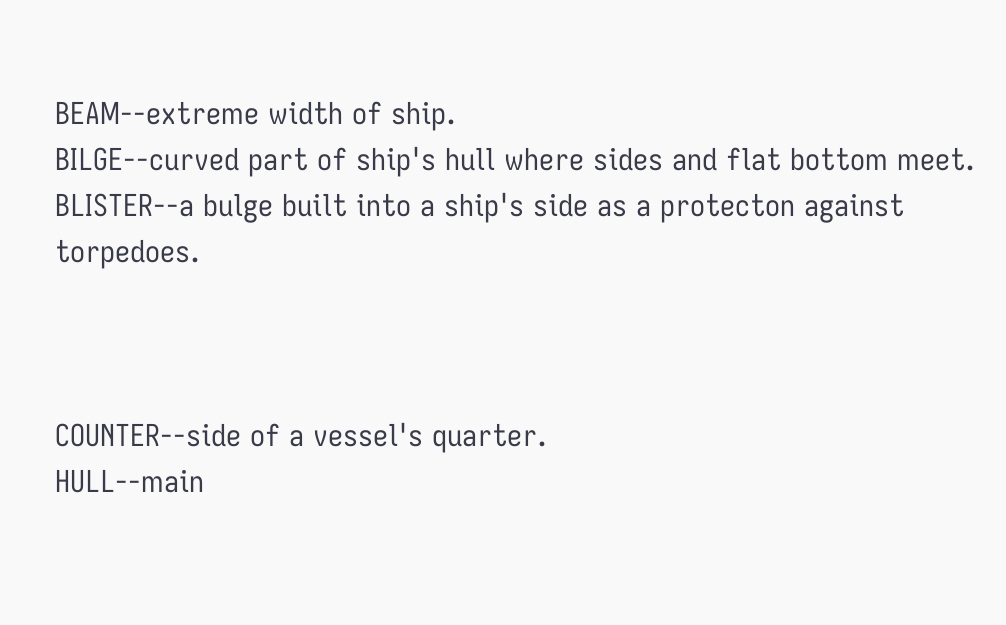BEAM--extreme width of ship.
BILGE--curved part of ship's hull where sides and flat bottom meet.
BLISTER--a bulge built into a ship's side as a protecton against torpedoes.



COUNTER--side of a vessel's quarter.                                                                        HULL--main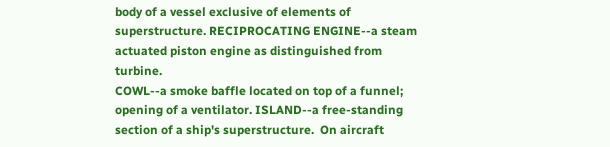body of a vessel exclusive of elements of superstructure. RECIPROCATING ENGINE--a steam actuated piston engine as distinguished from turbine.
COWL--a smoke baffle located on top of a funnel; opening of a ventilator. ISLAND--a free-standing section of a ship's superstructure.  On aircraft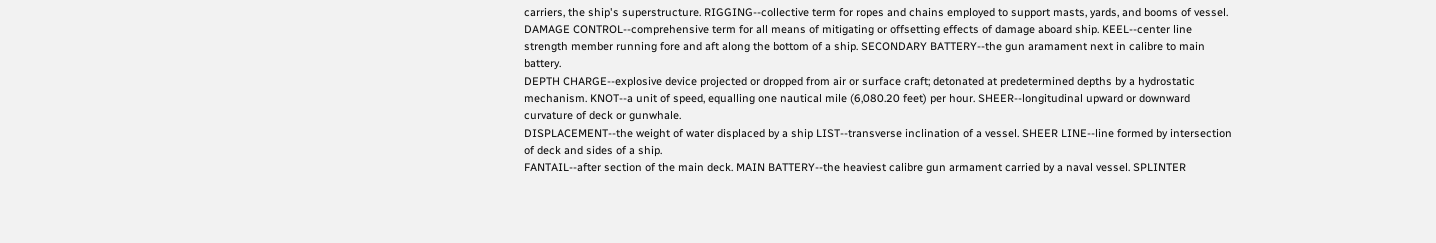carriers, the ship's superstructure. RIGGING--collective term for ropes and chains employed to support masts, yards, and booms of vessel.
DAMAGE CONTROL--comprehensive term for all means of mitigating or offsetting effects of damage aboard ship. KEEL--center line strength member running fore and aft along the bottom of a ship. SECONDARY BATTERY--the gun aramament next in calibre to main battery.
DEPTH CHARGE--explosive device projected or dropped from air or surface craft; detonated at predetermined depths by a hydrostatic mechanism. KNOT--a unit of speed, equalling one nautical mile (6,080.20 feet) per hour. SHEER--longitudinal upward or downward curvature of deck or gunwhale.
DISPLACEMENT--the weight of water displaced by a ship LIST--transverse inclination of a vessel. SHEER LINE--line formed by intersection of deck and sides of a ship.
FANTAIL--after section of the main deck. MAIN BATTERY--the heaviest calibre gun armament carried by a naval vessel. SPLINTER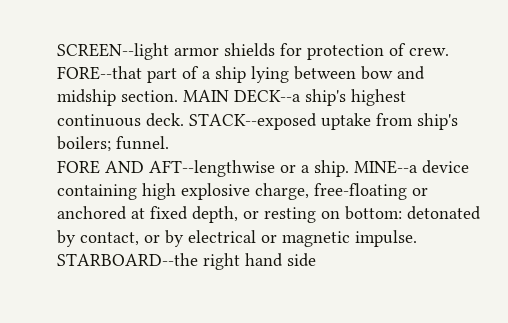SCREEN--light armor shields for protection of crew.
FORE--that part of a ship lying between bow and midship section. MAIN DECK--a ship's highest continuous deck. STACK--exposed uptake from ship's boilers; funnel.
FORE AND AFT--lengthwise or a ship. MINE--a device containing high explosive charge, free-floating or anchored at fixed depth, or resting on bottom: detonated by contact, or by electrical or magnetic impulse. STARBOARD--the right hand side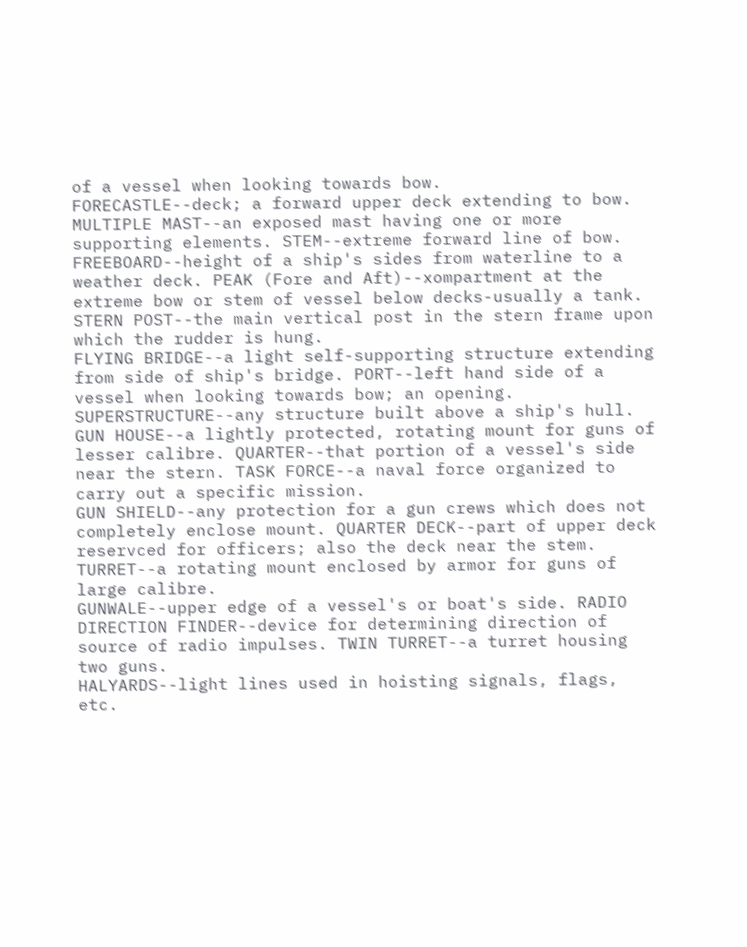of a vessel when looking towards bow.
FORECASTLE--deck; a forward upper deck extending to bow. MULTIPLE MAST--an exposed mast having one or more supporting elements. STEM--extreme forward line of bow.
FREEBOARD--height of a ship's sides from waterline to a weather deck. PEAK (Fore and Aft)--xompartment at the extreme bow or stem of vessel below decks-usually a tank. STERN POST--the main vertical post in the stern frame upon which the rudder is hung.
FLYING BRIDGE--a light self-supporting structure extending from side of ship's bridge. PORT--left hand side of a vessel when looking towards bow; an opening. SUPERSTRUCTURE--any structure built above a ship's hull.
GUN HOUSE--a lightly protected, rotating mount for guns of lesser calibre. QUARTER--that portion of a vessel's side near the stern. TASK FORCE--a naval force organized to carry out a specific mission.
GUN SHIELD--any protection for a gun crews which does not completely enclose mount. QUARTER DECK--part of upper deck reservced for officers; also the deck near the stem. TURRET--a rotating mount enclosed by armor for guns of large calibre.
GUNWALE--upper edge of a vessel's or boat's side. RADIO DIRECTION FINDER--device for determining direction of source of radio impulses. TWIN TURRET--a turret housing two guns.
HALYARDS--light lines used in hoisting signals, flags, etc.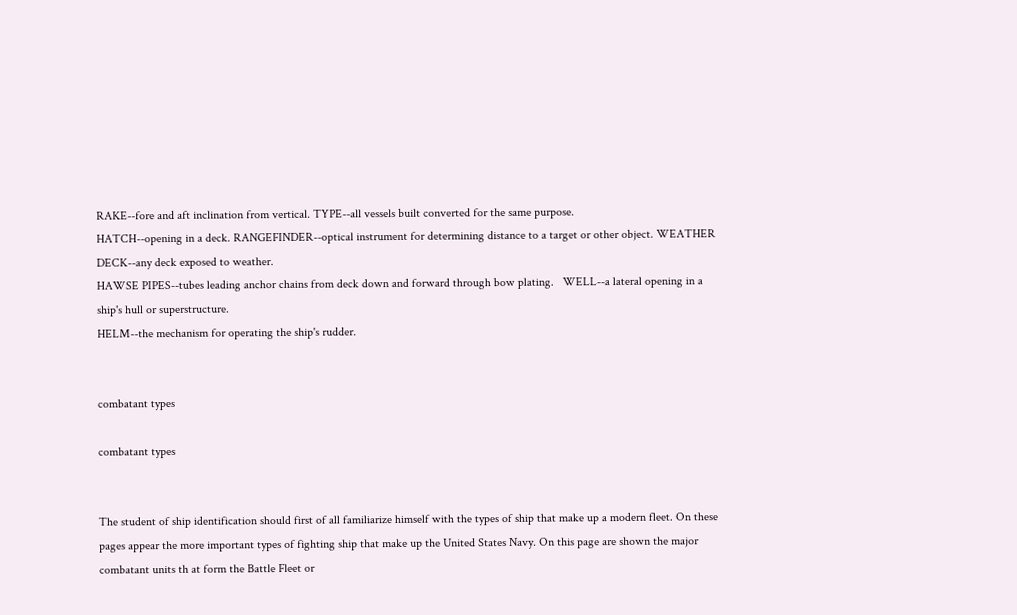RAKE--fore and aft inclination from vertical. TYPE--all vessels built converted for the same purpose.
HATCH--opening in a deck. RANGEFINDER--optical instrument for determining distance to a target or other object. WEATHER DECK--any deck exposed to weather.
HAWSE PIPES--tubes leading anchor chains from deck down and forward through bow plating.   WELL--a lateral opening in a ship's hull or superstructure.
HELM--the mechanism for operating the ship's rudder.


combatant types

combatant types


The student of ship identification should first of all familiarize himself with the types of ship that make up a modern fleet. On these pages appear the more important types of fighting ship that make up the United States Navy. On this page are shown the major combatant units th at form the Battle Fleet or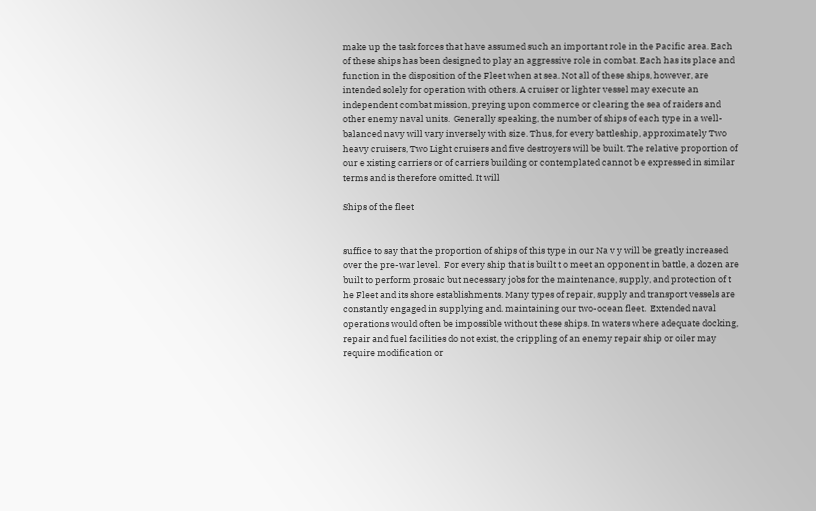make up the task forces that have assumed such an important role in the Pacific area. Each of these ships has been designed to play an aggressive role in combat. Each has its place and function in the disposition of the Fleet when at sea. Not all of these ships, however, are intended solely for operation with others. A cruiser or lighter vessel may execute an independent combat mission, preying upon commerce or clearing the sea of raiders and other enemy naval units.  Generally speaking, the number of ships of each type in a well-balanced navy will vary inversely with size. Thus, for every battleship, approximately Two heavy cruisers, Two Light cruisers and five destroyers will be built. The relative proportion of our e xisting carriers or of carriers building or contemplated cannot b e expressed in similar terms and is therefore omitted. It will

Ships of the fleet


suffice to say that the proportion of ships of this type in our Na v y will be greatly increased over the pre-war level.  For every ship that is built t o meet an opponent in battle, a dozen are built to perform prosaic but necessary jobs for the maintenance, supply, and protection of t he Fleet and its shore establishments. Many types of repair, supply and transport vessels are constantly engaged in supplying and. maintaining our two-ocean fleet.  Extended naval operations would often be impossible without these ships. In waters where adequate docking, repair and fuel facilities do not exist, the crippling of an enemy repair ship or oiler may require modification or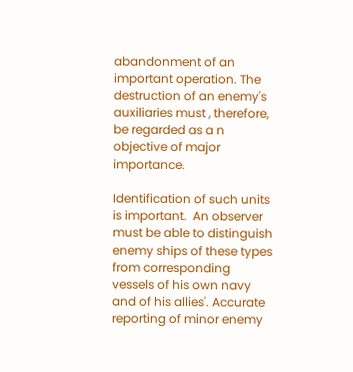abandonment of an important operation. The destruction of an enemy's auxiliaries must , therefore, be regarded as a n objective of major importance.

Identification of such units is important.  An observer must be able to distinguish enemy ships of these types from corresponding vessels of his own navy and of his allies'. Accurate reporting of minor enemy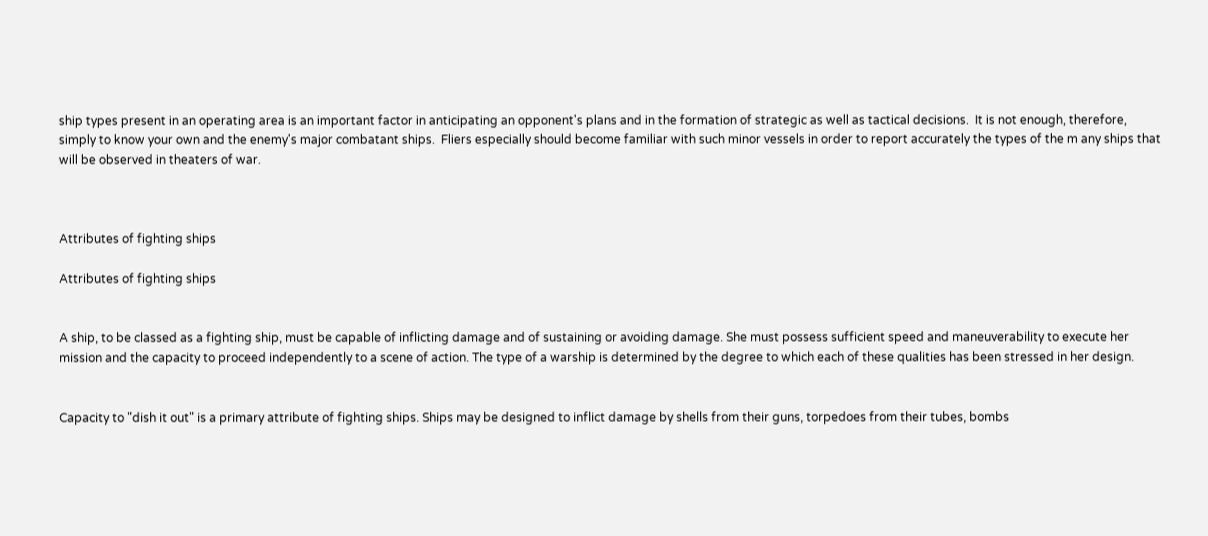ship types present in an operating area is an important factor in anticipating an opponent's plans and in the formation of strategic as well as tactical decisions.  It is not enough, therefore, simply to know your own and the enemy's major combatant ships.  Fliers especially should become familiar with such minor vessels in order to report accurately the types of the m any ships that will be observed in theaters of war.



Attributes of fighting ships

Attributes of fighting ships


A ship, to be classed as a fighting ship, must be capable of inflicting damage and of sustaining or avoiding damage. She must possess sufficient speed and maneuverability to execute her mission and the capacity to proceed independently to a scene of action. The type of a warship is determined by the degree to which each of these qualities has been stressed in her design.


Capacity to "dish it out" is a primary attribute of fighting ships. Ships may be designed to inflict damage by shells from their guns, torpedoes from their tubes, bombs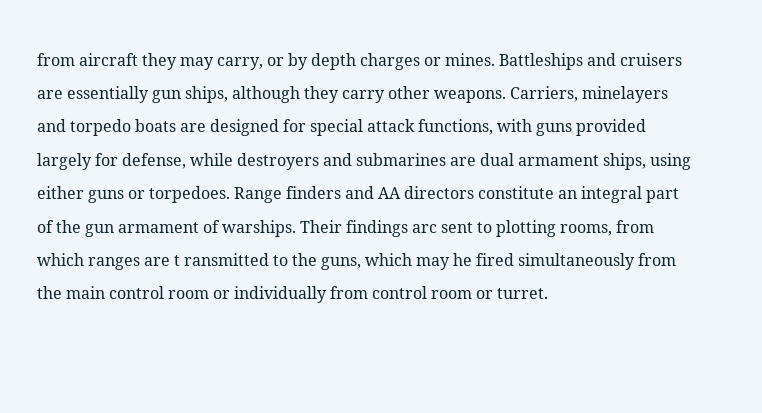from aircraft they may carry, or by depth charges or mines. Battleships and cruisers are essentially gun ships, although they carry other weapons. Carriers, minelayers and torpedo boats are designed for special attack functions, with guns provided largely for defense, while destroyers and submarines are dual armament ships, using either guns or torpedoes. Range finders and AA directors constitute an integral part of the gun armament of warships. Their findings arc sent to plotting rooms, from which ranges are t ransmitted to the guns, which may he fired simultaneously from the main control room or individually from control room or turret.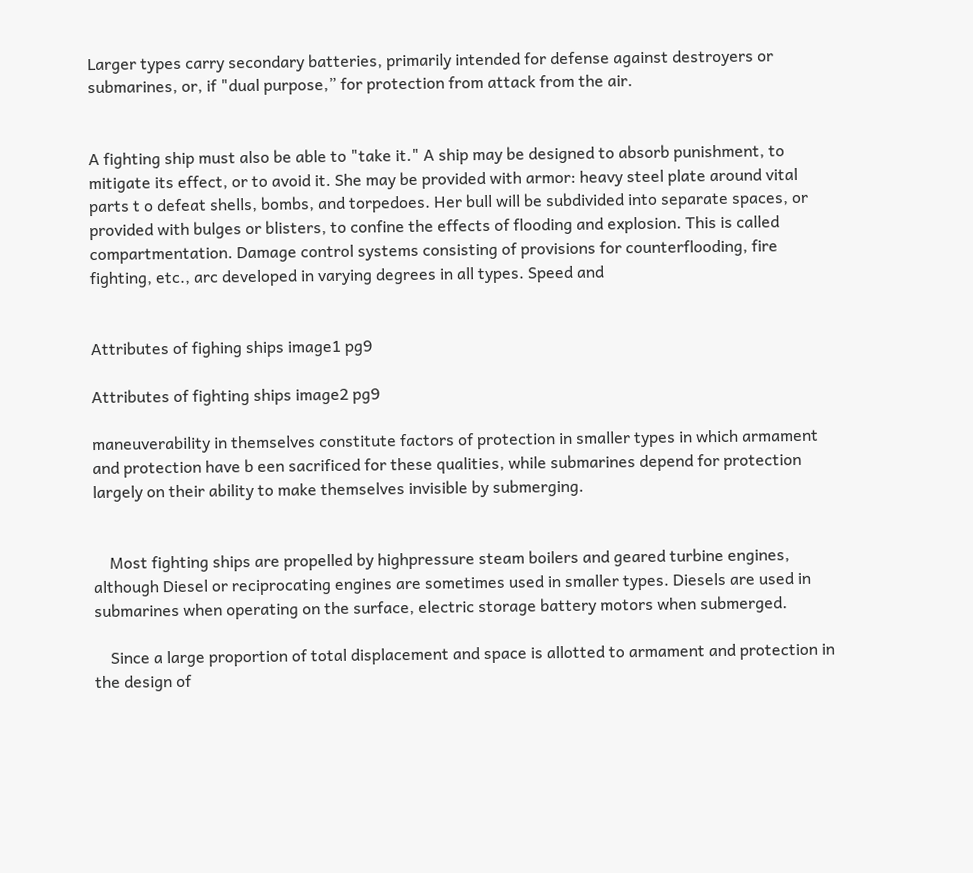Larger types carry secondary batteries, primarily intended for defense against destroyers or submarines, or, if "dual purpose,” for protection from attack from the air.


A fighting ship must also be able to "take it." A ship may be designed to absorb punishment, to mitigate its effect, or to avoid it. She may be provided with armor: heavy steel plate around vital parts t o defeat shells, bombs, and torpedoes. Her bull will be subdivided into separate spaces, or provided with bulges or blisters, to confine the effects of flooding and explosion. This is called compartmentation. Damage control systems consisting of provisions for counterflooding, fire fighting, etc., arc developed in varying degrees in all types. Speed and


Attributes of fighing ships image1 pg9

Attributes of fighting ships image2 pg9

maneuverability in themselves constitute factors of protection in smaller types in which armament and protection have b een sacrificed for these qualities, while submarines depend for protection largely on their ability to make themselves invisible by submerging.


    Most fighting ships are propelled by highpressure steam boilers and geared turbine engines, although Diesel or reciprocating engines are sometimes used in smaller types. Diesels are used in submarines when operating on the surface, electric storage battery motors when submerged.

    Since a large proportion of total displacement and space is allotted to armament and protection in the design of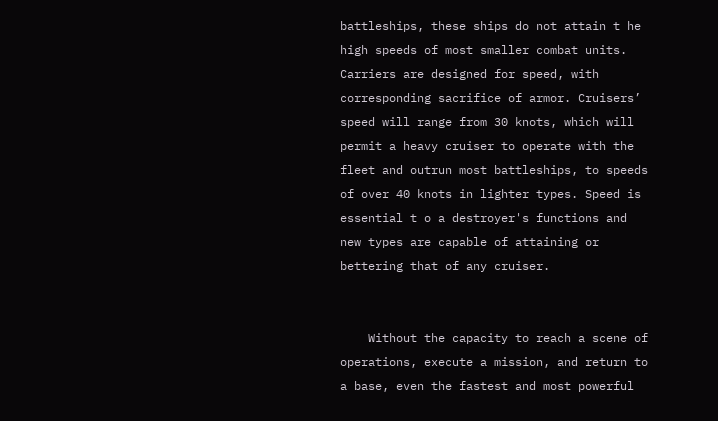battleships, these ships do not attain t he high speeds of most smaller combat units. Carriers are designed for speed, with corresponding sacrifice of armor. Cruisers’ speed will range from 30 knots, which will permit a heavy cruiser to operate with the fleet and outrun most battleships, to speeds of over 40 knots in lighter types. Speed is essential t o a destroyer's functions and new types are capable of attaining or bettering that of any cruiser.


    Without the capacity to reach a scene of operations, execute a mission, and return to a base, even the fastest and most powerful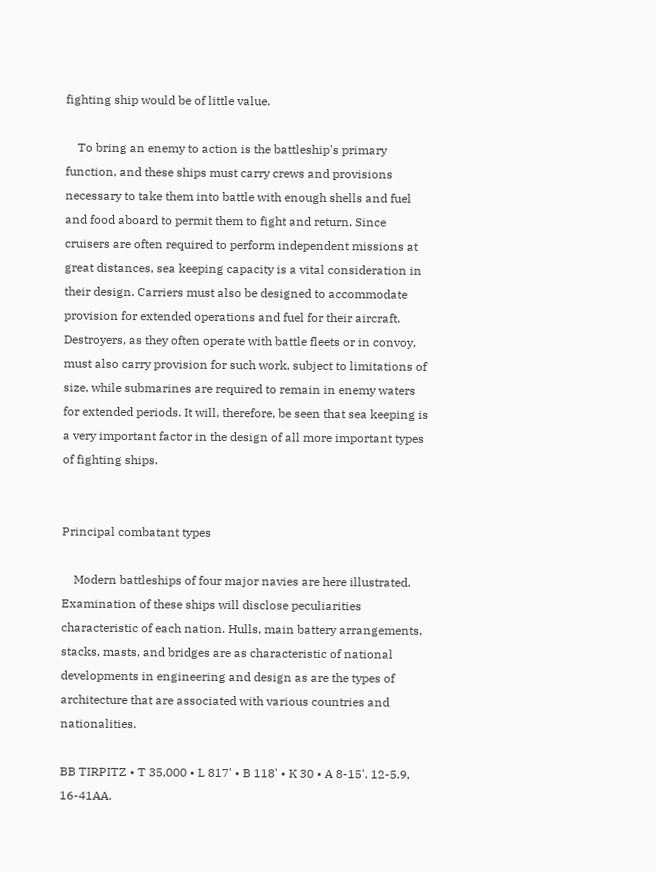fighting ship would be of little value.

    To bring an enemy to action is the battleship's primary function, and these ships must carry crews and provisions necessary to take them into battle with enough shells and fuel and food aboard to permit them to fight and return. Since cruisers are often required to perform independent missions at great distances, sea keeping capacity is a vital consideration in their design. Carriers must also be designed to accommodate provision for extended operations and fuel for their aircraft. Destroyers, as they often operate with battle fleets or in convoy, must also carry provision for such work, subject to limitations of size, while submarines are required to remain in enemy waters for extended periods. It will, therefore, be seen that sea keeping is a very important factor in the design of all more important types of fighting ships.


Principal combatant types

    Modern battleships of four major navies are here illustrated. Examination of these ships will disclose peculiarities characteristic of each nation. Hulls, main battery arrangements, stacks, masts, and bridges are as characteristic of national developments in engineering and design as are the types of architecture that are associated with various countries and nationalities.

BB TIRPITZ • T 35,000 • L 817' • B 118' • K 30 • A 8-15'. 12-5.9, 16-41AA.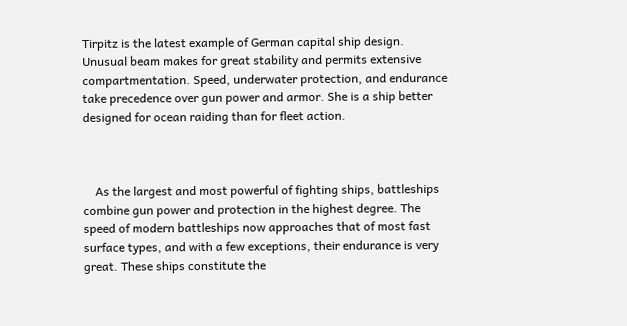Tirpitz is the latest example of German capital ship design. Unusual beam makes for great stability and permits extensive compartmentation. Speed, underwater protection, and endurance take precedence over gun power and armor. She is a ship better designed for ocean raiding than for fleet action.



    As the largest and most powerful of fighting ships, battleships combine gun power and protection in the highest degree. The speed of modern battleships now approaches that of most fast surface types, and with a few exceptions, their endurance is very great. These ships constitute the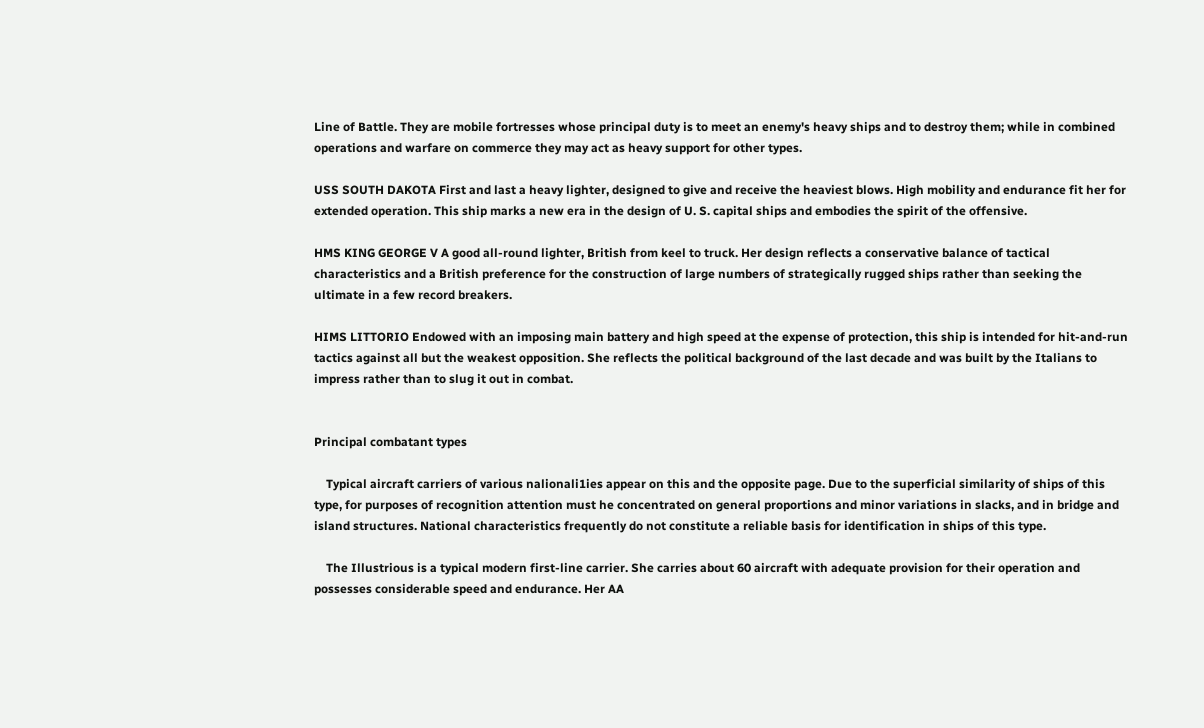Line of Battle. They are mobile fortresses whose principal duty is to meet an enemy's heavy ships and to destroy them; while in combined operations and warfare on commerce they may act as heavy support for other types.

USS SOUTH DAKOTA First and last a heavy lighter, designed to give and receive the heaviest blows. High mobility and endurance fit her for extended operation. This ship marks a new era in the design of U. S. capital ships and embodies the spirit of the offensive.

HMS KING GEORGE V A good all-round lighter, British from keel to truck. Her design reflects a conservative balance of tactical characteristics and a British preference for the construction of large numbers of strategically rugged ships rather than seeking the ultimate in a few record breakers.

HIMS LITTORIO Endowed with an imposing main battery and high speed at the expense of protection, this ship is intended for hit-and-run tactics against all but the weakest opposition. She reflects the political background of the last decade and was built by the Italians to impress rather than to slug it out in combat.


Principal combatant types

    Typical aircraft carriers of various nalionali1ies appear on this and the opposite page. Due to the superficial similarity of ships of this type, for purposes of recognition attention must he concentrated on general proportions and minor variations in slacks, and in bridge and island structures. National characteristics frequently do not constitute a reliable basis for identification in ships of this type.

    The Illustrious is a typical modern first-line carrier. She carries about 60 aircraft with adequate provision for their operation and possesses considerable speed and endurance. Her AA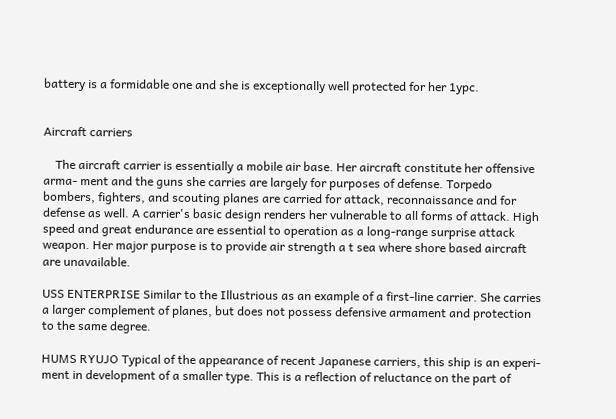battery is a formidable one and she is exceptionally well protected for her 1ypc.


Aircraft carriers

    The aircraft carrier is essentially a mobile air base. Her aircraft constitute her offensive arma- ment and the guns she carries are largely for purposes of defense. Torpedo bombers, fighters, and scouting planes are carried for attack, reconnaissance and for defense as well. A carrier's basic design renders her vulnerable to all forms of attack. High speed and great endurance are essential to operation as a long-range surprise attack weapon. Her major purpose is to provide air strength a t sea where shore based aircraft are unavailable.

USS ENTERPRISE Similar to the Illustrious as an example of a first-line carrier. She carries a larger complement of planes, but does not possess defensive armament and protection to the same degree.

HUMS RYUJO Typical of the appearance of recent Japanese carriers, this ship is an experi- ment in development of a smaller type. This is a reflection of reluctance on the part of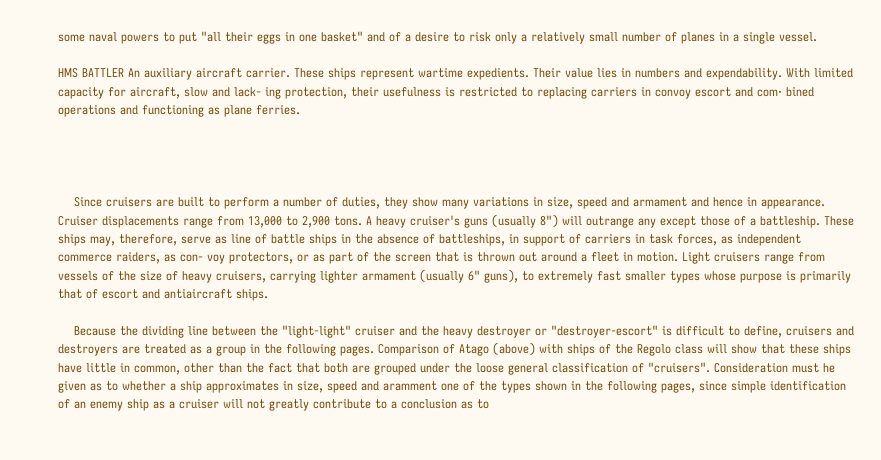some naval powers to put "all their eggs in one basket" and of a desire to risk only a relatively small number of planes in a single vessel.

HMS BATTLER An auxiliary aircraft carrier. These ships represent wartime expedients. Their value lies in numbers and expendability. With limited capacity for aircraft, slow and lack- ing protection, their usefulness is restricted to replacing carriers in convoy escort and com· bined operations and functioning as plane ferries.




    Since cruisers are built to perform a number of duties, they show many variations in size, speed and armament and hence in appearance. Cruiser displacements range from 13,000 to 2,900 tons. A heavy cruiser's guns (usually 8") will outrange any except those of a battleship. These ships may, therefore, serve as line of battle ships in the absence of battleships, in support of carriers in task forces, as independent commerce raiders, as con- voy protectors, or as part of the screen that is thrown out around a fleet in motion. Light cruisers range from vessels of the size of heavy cruisers, carrying lighter armament (usually 6" guns), to extremely fast smaller types whose purpose is primarily that of escort and antiaircraft ships.

    Because the dividing line between the "light-light" cruiser and the heavy destroyer or "destroyer-escort" is difficult to define, cruisers and destroyers are treated as a group in the following pages. Comparison of Atago (above) with ships of the Regolo class will show that these ships have little in common, other than the fact that both are grouped under the loose general classification of "cruisers". Consideration must he given as to whether a ship approximates in size, speed and aramment one of the types shown in the following pages, since simple identification of an enemy ship as a cruiser will not greatly contribute to a conclusion as to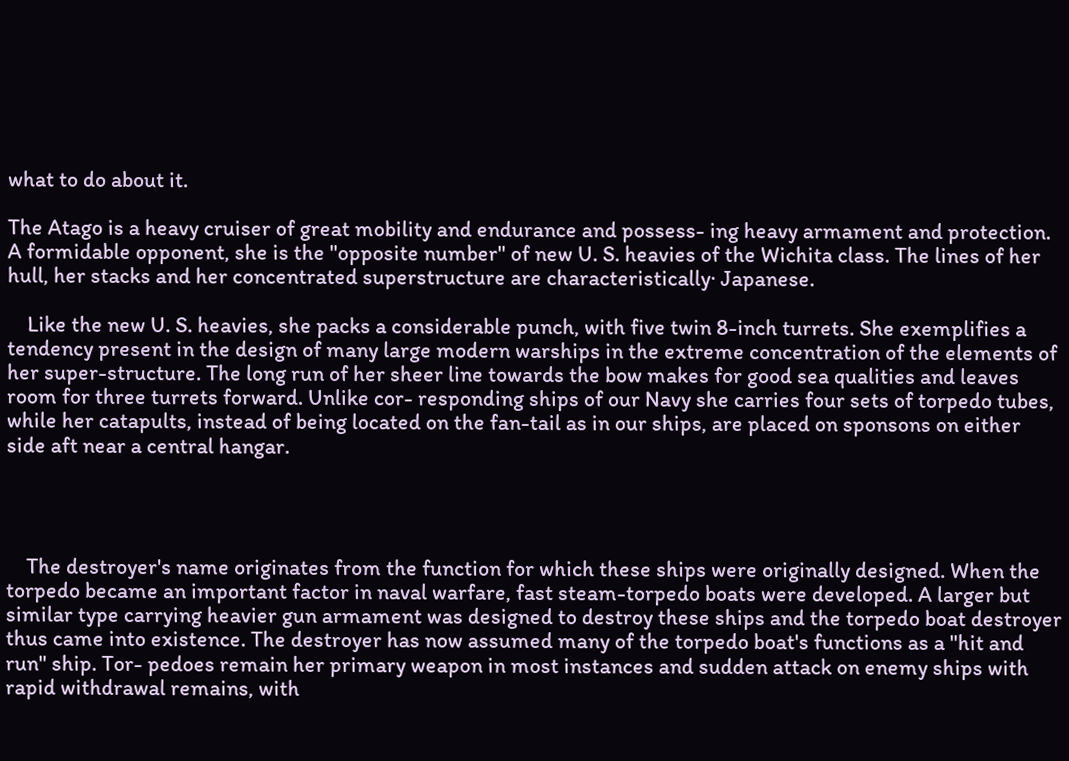what to do about it.

The Atago is a heavy cruiser of great mobility and endurance and possess- ing heavy armament and protection. A formidable opponent, she is the "opposite number" of new U. S. heavies of the Wichita class. The lines of her hull, her stacks and her concentrated superstructure are characteristically· Japanese.

    Like the new U. S. heavies, she packs a considerable punch, with five twin 8-inch turrets. She exemplifies a tendency present in the design of many large modern warships in the extreme concentration of the elements of her super-structure. The long run of her sheer line towards the bow makes for good sea qualities and leaves room for three turrets forward. Unlike cor- responding ships of our Navy she carries four sets of torpedo tubes, while her catapults, instead of being located on the fan-tail as in our ships, are placed on sponsons on either side aft near a central hangar.




    The destroyer's name originates from the function for which these ships were originally designed. When the torpedo became an important factor in naval warfare, fast steam-torpedo boats were developed. A larger but similar type carrying heavier gun armament was designed to destroy these ships and the torpedo boat destroyer thus came into existence. The destroyer has now assumed many of the torpedo boat's functions as a "hit and run" ship. Tor- pedoes remain her primary weapon in most instances and sudden attack on enemy ships with rapid withdrawal remains, with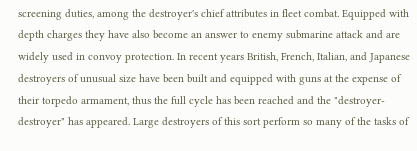screening duties, among the destroyer's chief attributes in fleet combat. Equipped with depth charges they have also become an answer to enemy submarine attack and are widely used in convoy protection. In recent years British, French, Italian, and Japanese destroyers of unusual size have been built and equipped with guns at the expense of their torpedo armament, thus the full cycle has been reached and the "destroyer-destroyer" has appeared. Large destroyers of this sort perform so many of the tasks of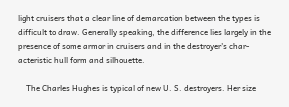light cruisers that a clear line of demarcation between the types is difficult to draw. Generally speaking, the difference lies largely in the presence of some armor in cruisers and in the destroyer's char- acteristic hull form and silhouette.

    The Charles Hughes is typical of new U. S. destroyers. Her size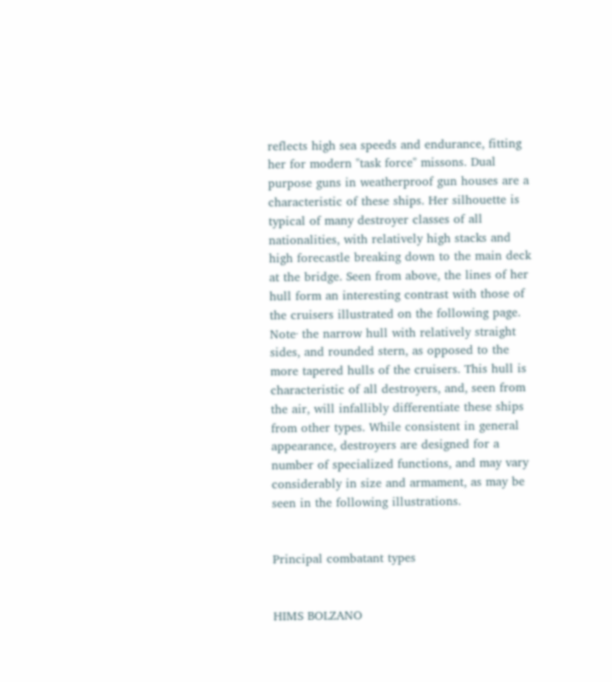reflects high sea speeds and endurance, fitting her for modern "task force" missons. Dual purpose guns in weatherproof gun houses are a characteristic of these ships. Her silhouette is typical of many destroyer classes of all nationalities, with relatively high stacks and high forecastle breaking down to the main deck at the bridge. Seen from above, the lines of her hull form an interesting contrast with those of the cruisers illustrated on the following page. Note· the narrow hull with relatively straight sides, and rounded stern, as opposed to the more tapered hulls of the cruisers. This hull is characteristic of all destroyers, and, seen from the air, will infallibly differentiate these ships from other types. While consistent in general appearance, destroyers are designed for a number of specialized functions, and may vary considerably in size and armament, as may be seen in the following illustrations.


Principal combatant types


HIMS BOLZANO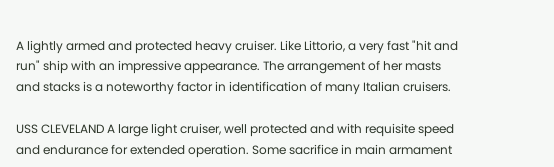A lightly armed and protected heavy cruiser. Like Littorio, a very fast "hit and run" ship with an impressive appearance. The arrangement of her masts and stacks is a noteworthy factor in identification of many Italian cruisers.

USS CLEVELAND A large light cruiser, well protected and with requisite speed and endurance for extended operation. Some sacrifice in main armament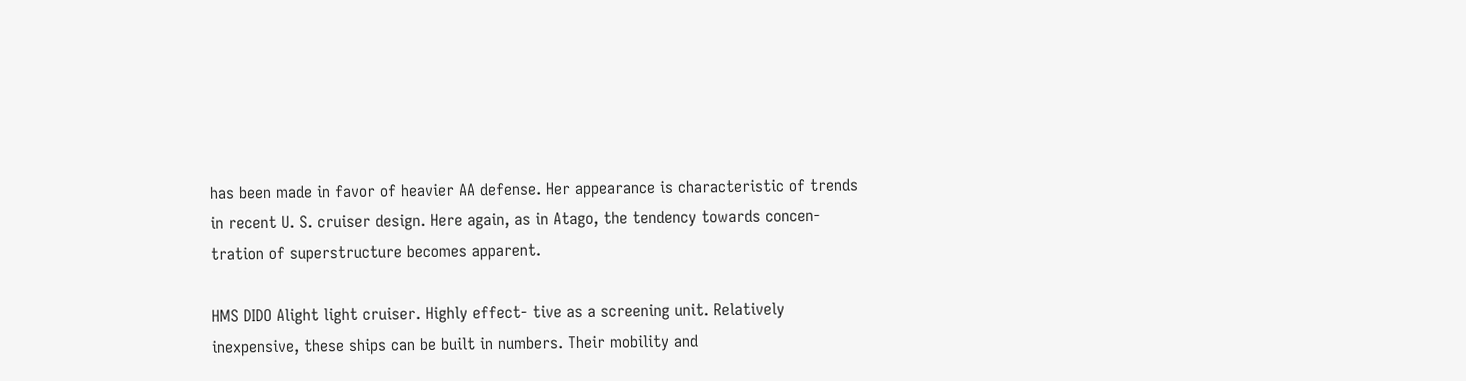has been made in favor of heavier AA defense. Her appearance is characteristic of trends in recent U. S. cruiser design. Here again, as in Atago, the tendency towards concen- tration of superstructure becomes apparent.

HMS DIDO Alight light cruiser. Highly effect- tive as a screening unit. Relatively inexpensive, these ships can be built in numbers. Their mobility and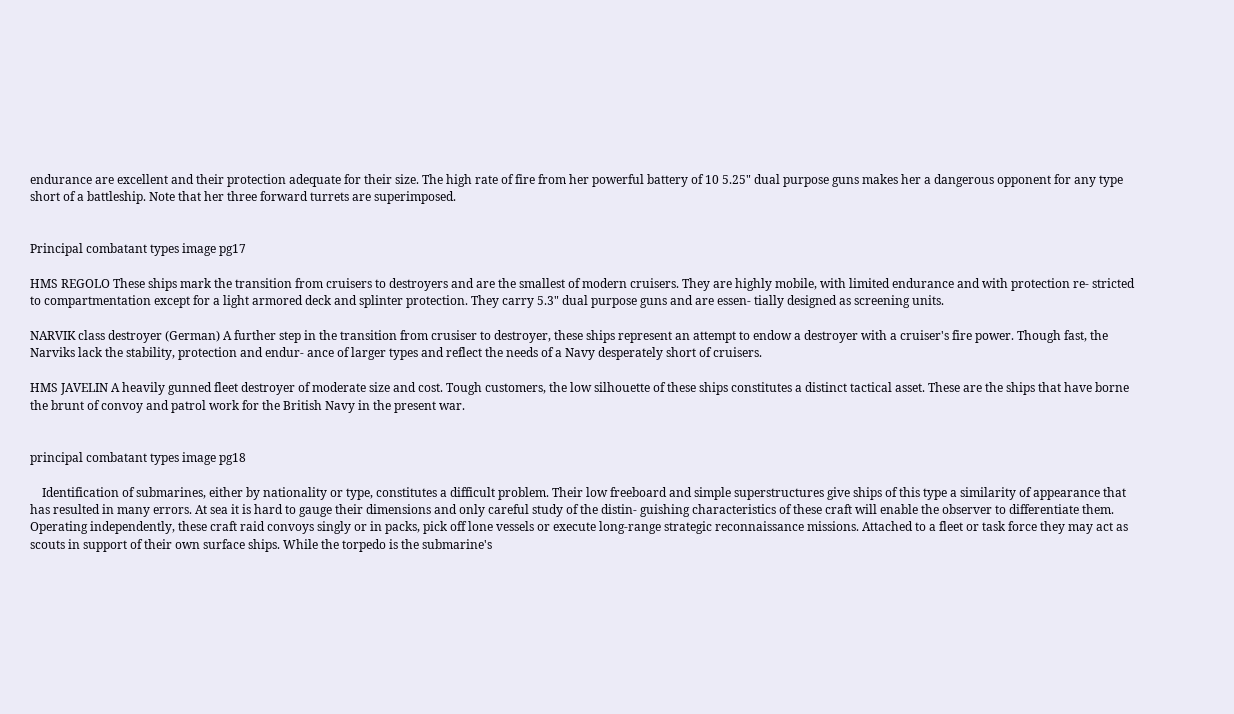endurance are excellent and their protection adequate for their size. The high rate of fire from her powerful battery of 10 5.25" dual purpose guns makes her a dangerous opponent for any type short of a battleship. Note that her three forward turrets are superimposed.


Principal combatant types image pg17

HMS REGOLO These ships mark the transition from cruisers to destroyers and are the smallest of modern cruisers. They are highly mobile, with limited endurance and with protection re- stricted to compartmentation except for a light armored deck and splinter protection. They carry 5.3" dual purpose guns and are essen- tially designed as screening units.

NARVIK class destroyer (German) A further step in the transition from crusiser to destroyer, these ships represent an attempt to endow a destroyer with a cruiser's fire power. Though fast, the Narviks lack the stability, protection and endur- ance of larger types and reflect the needs of a Navy desperately short of cruisers.

HMS JAVELIN A heavily gunned fleet destroyer of moderate size and cost. Tough customers, the low silhouette of these ships constitutes a distinct tactical asset. These are the ships that have borne the brunt of convoy and patrol work for the British Navy in the present war.


principal combatant types image pg18

    Identification of submarines, either by nationality or type, constitutes a difficult problem. Their low freeboard and simple superstructures give ships of this type a similarity of appearance that has resulted in many errors. At sea it is hard to gauge their dimensions and only careful study of the distin- guishing characteristics of these craft will enable the observer to differentiate them. Operating independently, these craft raid convoys singly or in packs, pick off lone vessels or execute long-range strategic reconnaissance missions. Attached to a fleet or task force they may act as scouts in support of their own surface ships. While the torpedo is the submarine's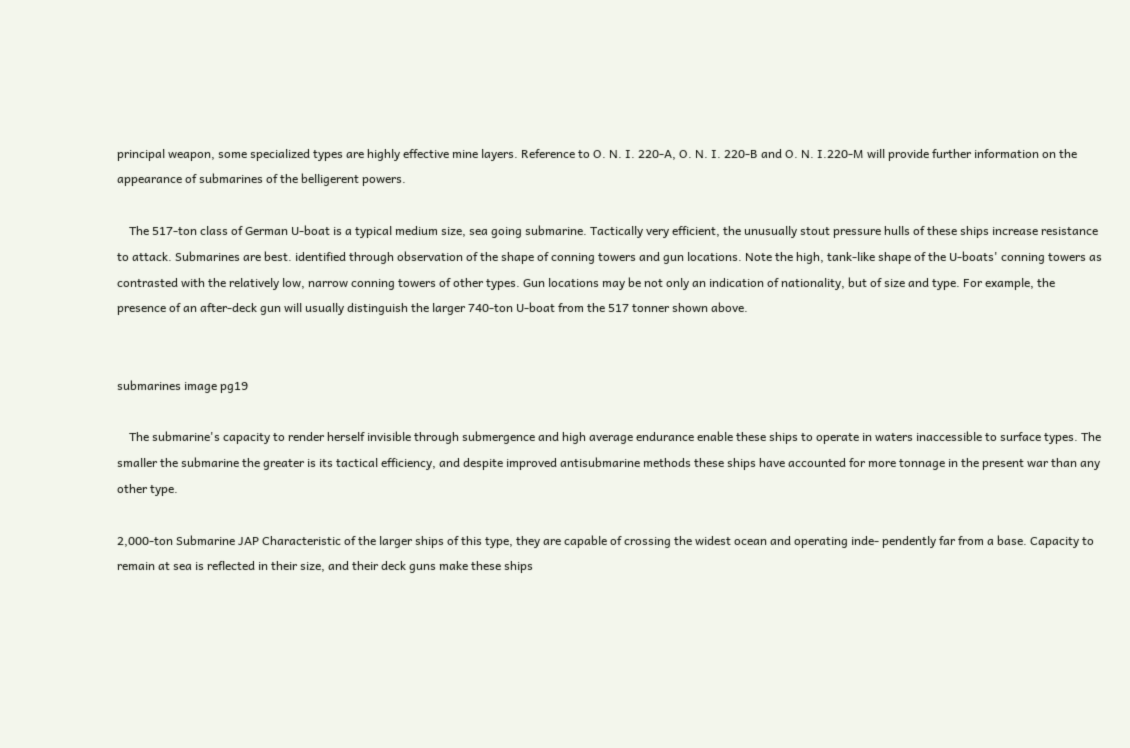principal weapon, some specialized types are highly effective mine layers. Reference to O. N. I. 220-A, O. N. I. 220-B and O. N. I.220-M will provide further information on the appearance of submarines of the belligerent powers.

    The 517-ton class of German U-boat is a typical medium size, sea going submarine. Tactically very efficient, the unusually stout pressure hulls of these ships increase resistance to attack. Submarines are best. identified through observation of the shape of conning towers and gun locations. Note the high, tank-like shape of the U-boats' conning towers as contrasted with the relatively low, narrow conning towers of other types. Gun locations may be not only an indication of nationality, but of size and type. For example, the presence of an after-deck gun will usually distinguish the larger 740-ton U-boat from the 517 tonner shown above.


submarines image pg19

    The submarine's capacity to render herself invisible through submergence and high average endurance enable these ships to operate in waters inaccessible to surface types. The smaller the submarine the greater is its tactical efficiency, and despite improved antisubmarine methods these ships have accounted for more tonnage in the present war than any other type.

2,000-ton Submarine JAP Characteristic of the larger ships of this type, they are capable of crossing the widest ocean and operating inde- pendently far from a base. Capacity to remain at sea is reflected in their size, and their deck guns make these ships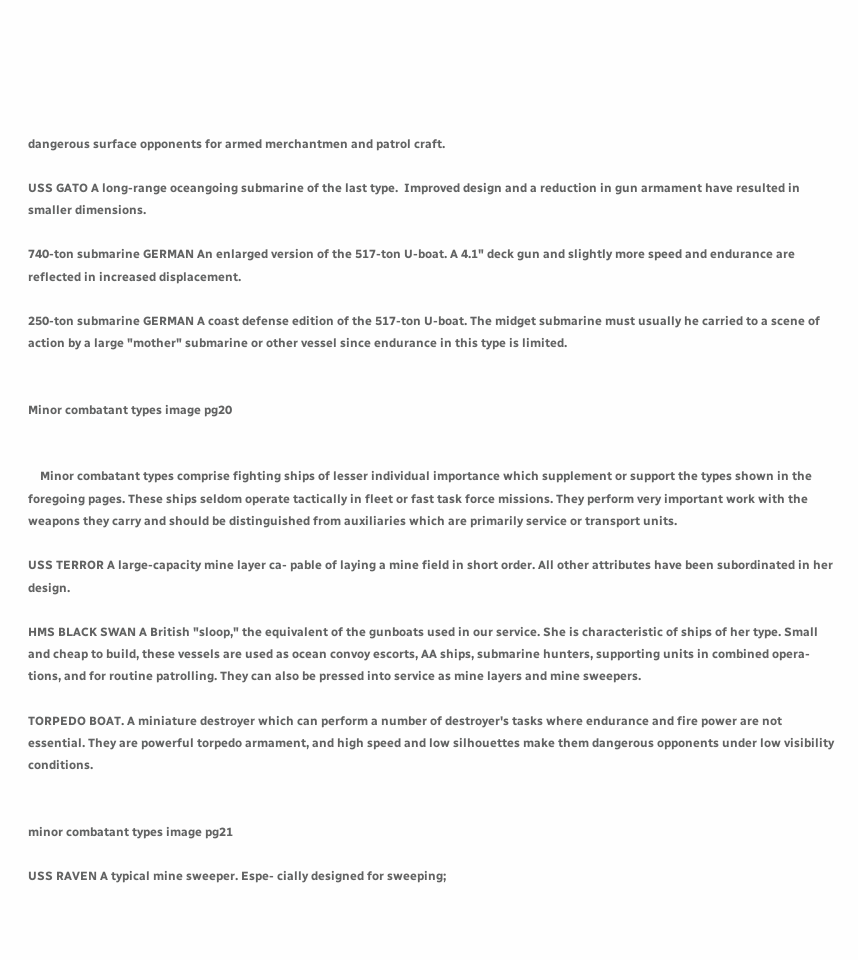dangerous surface opponents for armed merchantmen and patrol craft.

USS GATO A long-range oceangoing submarine of the last type.  Improved design and a reduction in gun armament have resulted in smaller dimensions.

740-ton submarine GERMAN An enlarged version of the 517-ton U-boat. A 4.1" deck gun and slightly more speed and endurance are reflected in increased displacement.

250-ton submarine GERMAN A coast defense edition of the 517-ton U-boat. The midget submarine must usually he carried to a scene of action by a large "mother" submarine or other vessel since endurance in this type is limited.


Minor combatant types image pg20


    Minor combatant types comprise fighting ships of lesser individual importance which supplement or support the types shown in the foregoing pages. These ships seldom operate tactically in fleet or fast task force missions. They perform very important work with the weapons they carry and should be distinguished from auxiliaries which are primarily service or transport units.

USS TERROR A large-capacity mine layer ca- pable of laying a mine field in short order. All other attributes have been subordinated in her design.

HMS BLACK SWAN A British "sloop," the equivalent of the gunboats used in our service. She is characteristic of ships of her type. Small and cheap to build, these vessels are used as ocean convoy escorts, AA ships, submarine hunters, supporting units in combined opera- tions, and for routine patrolling. They can also be pressed into service as mine layers and mine sweepers.

TORPEDO BOAT. A miniature destroyer which can perform a number of destroyer's tasks where endurance and fire power are not essential. They are powerful torpedo armament, and high speed and low silhouettes make them dangerous opponents under low visibility conditions.


minor combatant types image pg21

USS RAVEN A typical mine sweeper. Espe- cially designed for sweeping;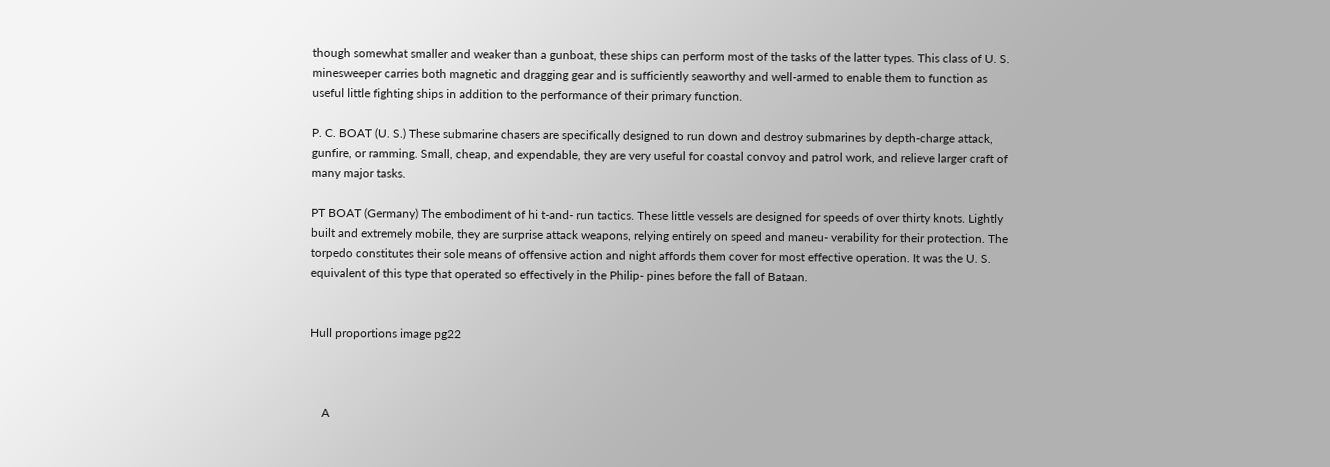though somewhat smaller and weaker than a gunboat, these ships can perform most of the tasks of the latter types. This class of U. S. minesweeper carries both magnetic and dragging gear and is sufficiently seaworthy and well-armed to enable them to function as useful little fighting ships in addition to the performance of their primary function.

P. C. BOAT (U. S.) These submarine chasers are specifically designed to run down and destroy submarines by depth-charge attack, gunfire, or ramming. Small, cheap, and expendable, they are very useful for coastal convoy and patrol work, and relieve larger craft of many major tasks.

PT BOAT (Germany) The embodiment of hi t-and- run tactics. These little vessels are designed for speeds of over thirty knots. Lightly built and extremely mobile, they are surprise attack weapons, relying entirely on speed and maneu- verability for their protection. The torpedo constitutes their sole means of offensive action and night affords them cover for most effective operation. It was the U. S. equivalent of this type that operated so effectively in the Philip- pines before the fall of Bataan.


Hull proportions image pg22



    A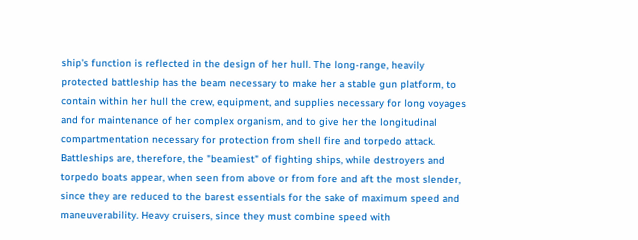ship's function is reflected in the design of her hull. The long-range, heavily protected battleship has the beam necessary to make her a stable gun platform, to contain within her hull the crew, equipment, and supplies necessary for long voyages and for maintenance of her complex organism, and to give her the longitudinal compartmentation necessary for protection from shell fire and torpedo attack.  Battleships are, therefore, the "beamiest" of fighting ships, while destroyers and torpedo boats appear, when seen from above or from fore and aft the most slender, since they are reduced to the barest essentials for the sake of maximum speed and maneuverability. Heavy cruisers, since they must combine speed with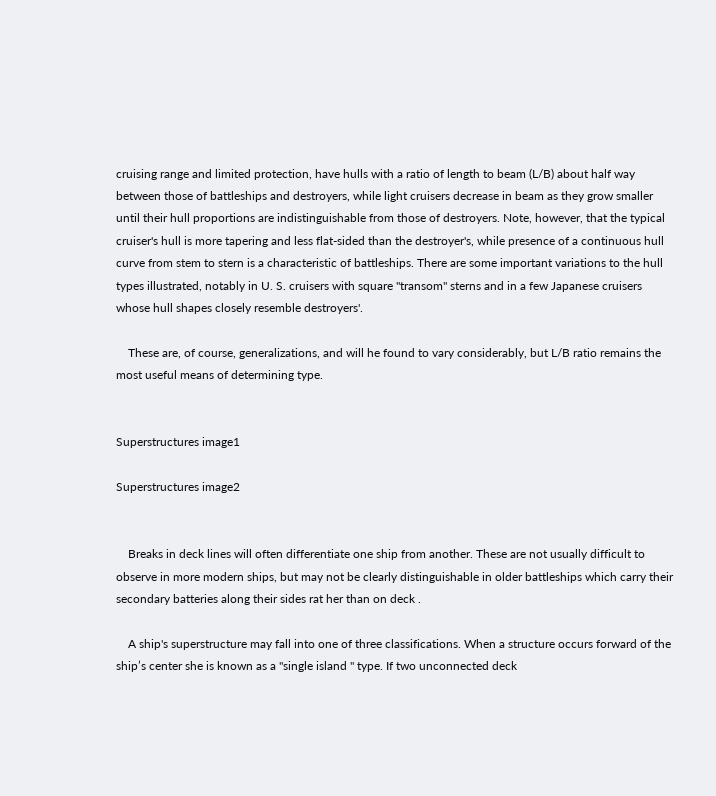cruising range and limited protection, have hulls with a ratio of length to beam (L/B) about half way between those of battleships and destroyers, while light cruisers decrease in beam as they grow smaller until their hull proportions are indistinguishable from those of destroyers. Note, however, that the typical cruiser's hull is more tapering and less flat-sided than the destroyer's, while presence of a continuous hull curve from stem to stern is a characteristic of battleships. There are some important variations to the hull types illustrated, notably in U. S. cruisers with square "transom" sterns and in a few Japanese cruisers whose hull shapes closely resemble destroyers'.

    These are, of course, generalizations, and will he found to vary considerably, but L/B ratio remains the most useful means of determining type.


Superstructures image1

Superstructures image2


    Breaks in deck lines will often differentiate one ship from another. These are not usually difficult to observe in more modern ships, but may not be clearly distinguishable in older battleships which carry their secondary batteries along their sides rat her than on deck .

    A ship's superstructure may fall into one of three classifications. When a structure occurs forward of the ship’s center she is known as a "single island " type. If two unconnected deck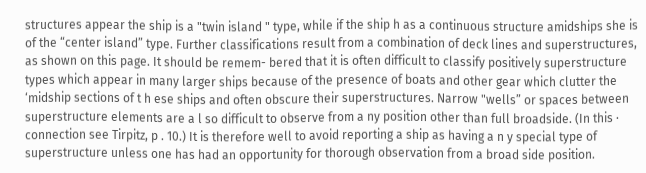structures appear the ship is a "twin island " type, while if the ship h as a continuous structure amidships she is of the “center island” type. Further classifications result from a combination of deck lines and superstructures, as shown on this page. It should be remem- bered that it is often difficult to classify positively superstructure types which appear in many larger ships because of the presence of boats and other gear which clutter the ‘midship sections of t h ese ships and often obscure their superstructures. Narrow "wells” or spaces between superstructure elements are a l so difficult to observe from a ny position other than full broadside. (In this · connection see Tirpitz, p . 10.) It is therefore well to avoid reporting a ship as having a n y special type of superstructure unless one has had an opportunity for thorough observation from a broad side position.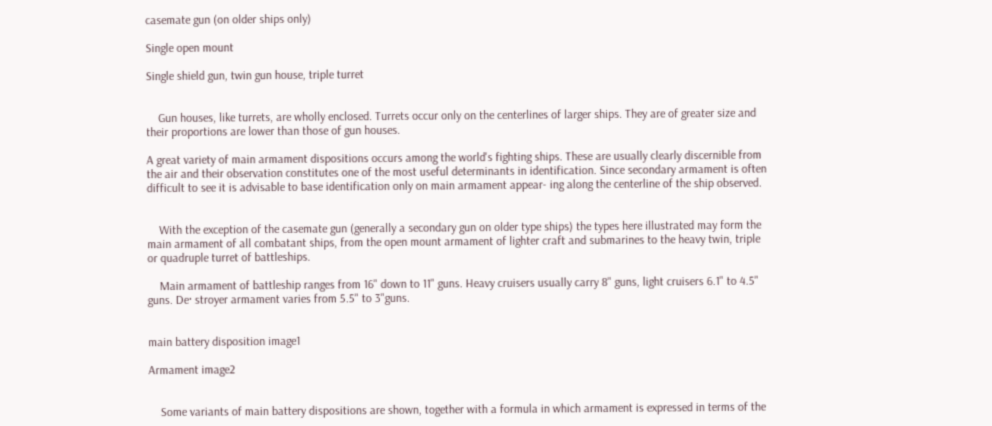casemate gun (on older ships only)

Single open mount

Single shield gun, twin gun house, triple turret


    Gun houses, like turrets, are wholly enclosed. Turrets occur only on the centerlines of larger ships. They are of greater size and their proportions are lower than those of gun houses.

A great variety of main armament dispositions occurs among the world's fighting ships. These are usually clearly discernible from the air and their observation constitutes one of the most useful determinants in identification. Since secondary armament is often difficult to see it is advisable to base identification only on main armament appear- ing along the centerline of the ship observed.


    With the exception of the casemate gun (generally a secondary gun on older type ships) the types here illustrated may form the main armament of all combatant ships, from the open mount armament of lighter craft and submarines to the heavy twin, triple or quadruple turret of battleships.

    Main armament of battleship ranges from 16" down to 11" guns. Heavy cruisers usually carry 8" guns, light cruisers 6.1" to 4.5" guns. De· stroyer armament varies from 5.5" to 3"guns.


main battery disposition image1

Armament image2


    Some variants of main battery dispositions are shown, together with a formula in which armament is expressed in terms of the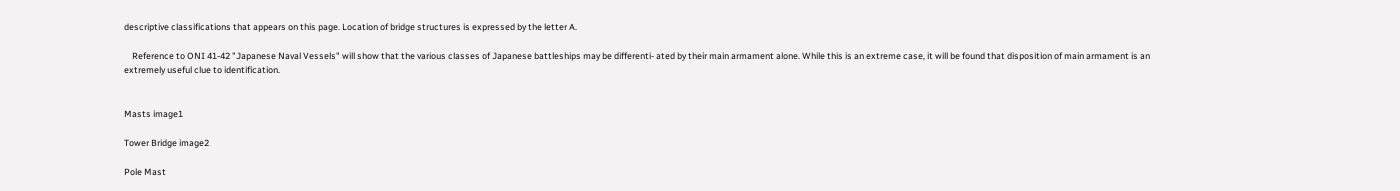descriptive classifications that appears on this page. Location of bridge structures is expressed by the letter A.

    Reference to ONI 41-42 "Japanese Naval Vessels" will show that the various classes of Japanese battleships may be differenti- ated by their main armament alone. While this is an extreme case, it will be found that disposition of main armament is an extremely useful clue to identification.


Masts image1

Tower Bridge image2

Pole Mast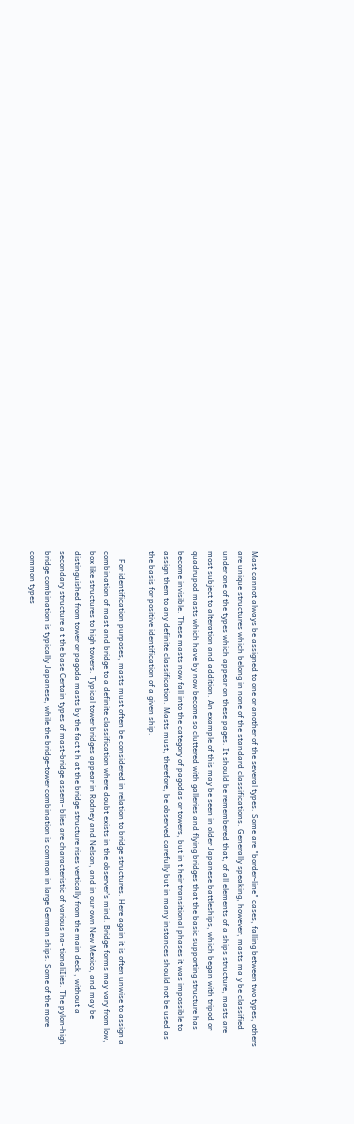Mast cannot always be assigned to one or another of the several types. Some are "border-line" cases, falling between two types, others are unique structures which belong in none of the standard classifications. Generally speaking, however, masts ma y be classified under one of the types which appear on these pages. It should be remembered that, of all elements of a ships structure, masts are most subject to alteration and addition. An example of this may be seen in older Japanese battleships, which began with tripod or quadrupod masts which have by now become so cluttered with galleries and flying bridges that the basic supporting structure has become invisible. These masts now fall into the category of pagodas or towers, but in t heir transitional phases it was impossible to assign them to any definite classification. Masts must, therefore, be observed carefully but in many instances should not be used as the basis for positive identification of a given ship.

    For identification purposes, masts must often be considered in relation to bridge structures. Here again it is often unwise to assign a combination of mast and bridge to a definite classification where doubt exists in the observer's mind. Bridge forms may vary from low, box like structures to high towers. Typical tower bridges appear in Rodney and Nelson, and in our own New Mexico, and may be distinguished from tower or pagoda masts by the fact t h at the bridge structure rises vertically from the main deck , without a secondary structure a t the base Certain types of mast-bridge assem- blies are characteristic of various na- tionaliIies. The pylon-high bridge combination is typically Japanese, while the bridge-tower combination is common in large German ships. Some of the more common types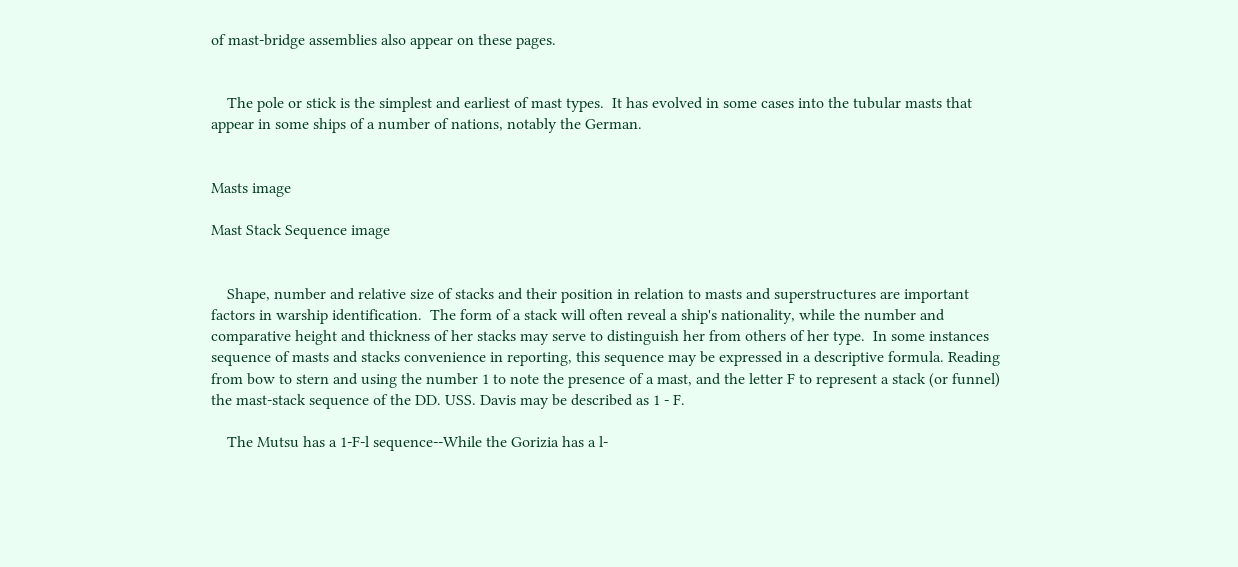of mast-bridge assemblies also appear on these pages.


    The pole or stick is the simplest and earliest of mast types.  It has evolved in some cases into the tubular masts that appear in some ships of a number of nations, notably the German.


Masts image

Mast Stack Sequence image


    Shape, number and relative size of stacks and their position in relation to masts and superstructures are important factors in warship identification.  The form of a stack will often reveal a ship's nationality, while the number and comparative height and thickness of her stacks may serve to distinguish her from others of her type.  In some instances sequence of masts and stacks convenience in reporting, this sequence may be expressed in a descriptive formula. Reading from bow to stern and using the number 1 to note the presence of a mast, and the letter F to represent a stack (or funnel) the mast-stack sequence of the DD. USS. Davis may be described as 1 - F.

    The Mutsu has a 1-F-l sequence--While the Gorizia has a l-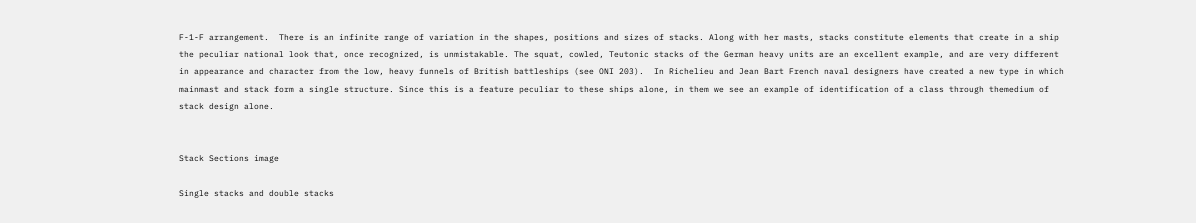F-1-F arrangement.  There is an infinite range of variation in the shapes, positions and sizes of stacks. Along with her masts, stacks constitute elements that create in a ship the peculiar national look that, once recognized, is unmistakable. The squat, cowled, Teutonic stacks of the German heavy units are an excellent example, and are very different in appearance and character from the low, heavy funnels of British battleships (see ONI 203).  In Richelieu and Jean Bart French naval designers have created a new type in which mainmast and stack form a single structure. Since this is a feature peculiar to these ships alone, in them we see an example of identification of a class through themedium of stack design alone.


Stack Sections image

Single stacks and double stacks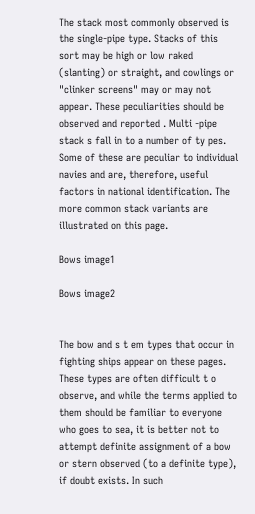The stack most commonly observed is the single-pipe type. Stacks of this sort may be high or low raked (slanting) or straight, and cowlings or "clinker screens" may or may not appear. These peculiarities should be observed and reported . Multi -pipe stack s fall in to a number of ty pes. Some of these are peculiar to individual navies and are, therefore, useful factors in national identification. The more common stack variants are illustrated on this page.

Bows image1

Bows image2


The bow and s t em types that occur in fighting ships appear on these pages. These types are often difficult t o observe, and while the terms applied to them should be familiar to everyone who goes to sea, it is better not to attempt definite assignment of a bow or stern observed (to a definite type), if doubt exists. In such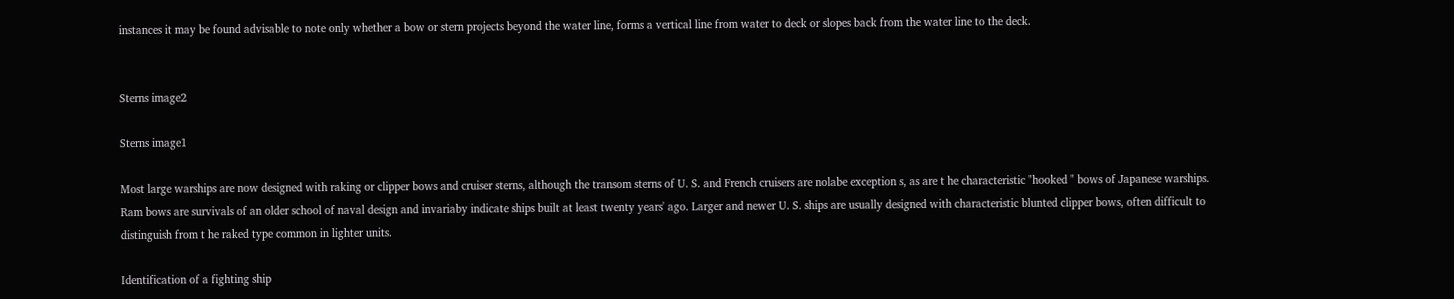instances it may be found advisable to note only whether a bow or stern projects beyond the water line, forms a vertical line from water to deck or slopes back from the water line to the deck.


Sterns image2

Sterns image1

Most large warships are now designed with raking or clipper bows and cruiser sterns, although the transom sterns of U. S. and French cruisers are nolabe exception s, as are t he characteristic "hooked " bows of Japanese warships. Ram bows are survivals of an older school of naval design and invariaby indicate ships built at least twenty years' ago. Larger and newer U. S. ships are usually designed with characteristic blunted clipper bows, often difficult to distinguish from t he raked type common in lighter units.

Identification of a fighting ship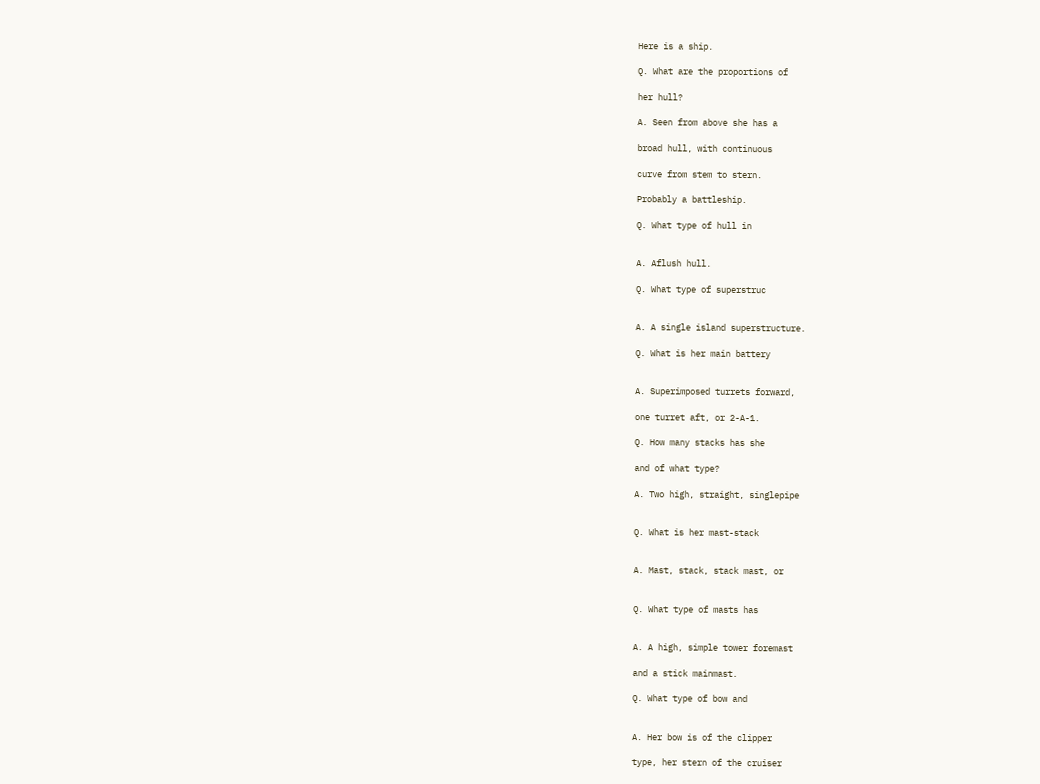Here is a ship.

Q. What are the proportions of

her hull?

A. Seen from above she has a

broad hull, with continuous

curve from stem to stern.

Probably a battleship.

Q. What type of hull in


A. Aflush hull.

Q. What type of superstruc


A. A single island superstructure.

Q. What is her main battery


A. Superimposed turrets forward,

one turret aft, or 2-A-1.

Q. How many stacks has she

and of what type?

A. Two high, straight, singlepipe


Q. What is her mast-stack


A. Mast, stack, stack mast, or


Q. What type of masts has


A. A high, simple tower foremast

and a stick mainmast.

Q. What type of bow and


A. Her bow is of the clipper

type, her stern of the cruiser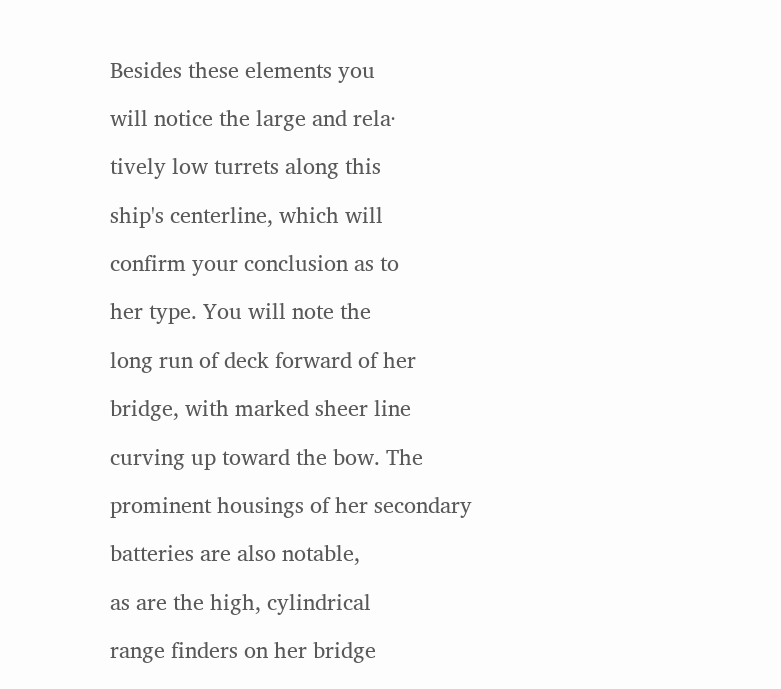Besides these elements you

will notice the large and rela·

tively low turrets along this

ship's centerline, which will

confirm your conclusion as to

her type. You will note the

long run of deck forward of her

bridge, with marked sheer line

curving up toward the bow. The

prominent housings of her secondary

batteries are also notable,

as are the high, cylindrical

range finders on her bridge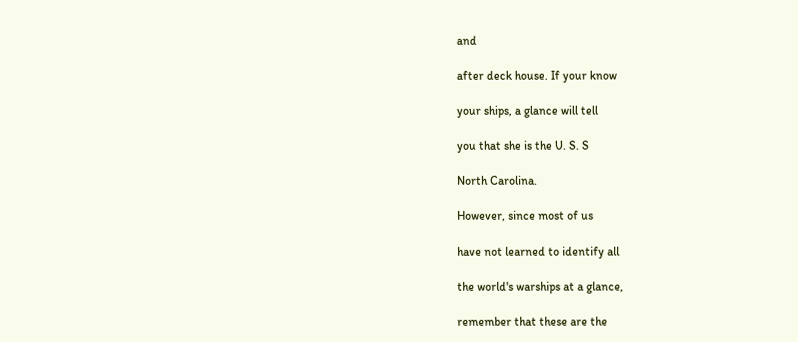and

after deck house. If your know

your ships, a glance will tell

you that she is the U. S. S

North Carolina.

However, since most of us

have not learned to identify all

the world's warships at a glance,

remember that these are the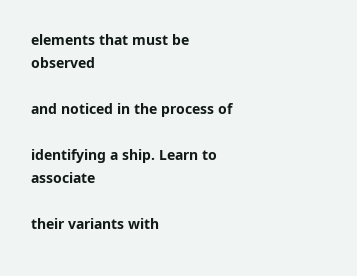elements that must be observed

and noticed in the process of

identifying a ship. Learn to associate

their variants with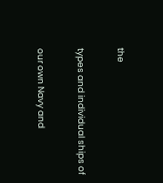the

types and individual ships of

our own Navy and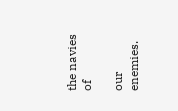the navies of

our enemies.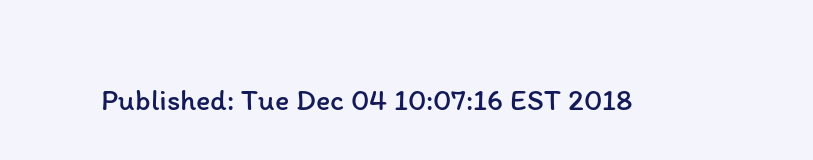Published: Tue Dec 04 10:07:16 EST 2018